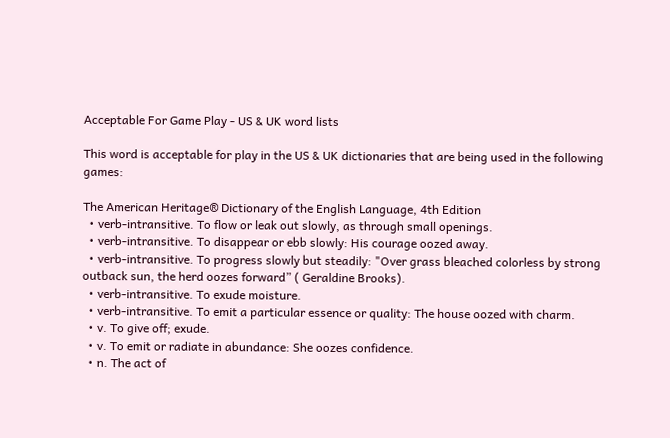Acceptable For Game Play - US & UK word lists

This word is acceptable for play in the US & UK dictionaries that are being used in the following games:

The American Heritage® Dictionary of the English Language, 4th Edition
  • verb-intransitive. To flow or leak out slowly, as through small openings.
  • verb-intransitive. To disappear or ebb slowly: His courage oozed away.
  • verb-intransitive. To progress slowly but steadily: "Over grass bleached colorless by strong outback sun, the herd oozes forward” ( Geraldine Brooks).
  • verb-intransitive. To exude moisture.
  • verb-intransitive. To emit a particular essence or quality: The house oozed with charm.
  • v. To give off; exude.
  • v. To emit or radiate in abundance: She oozes confidence.
  • n. The act of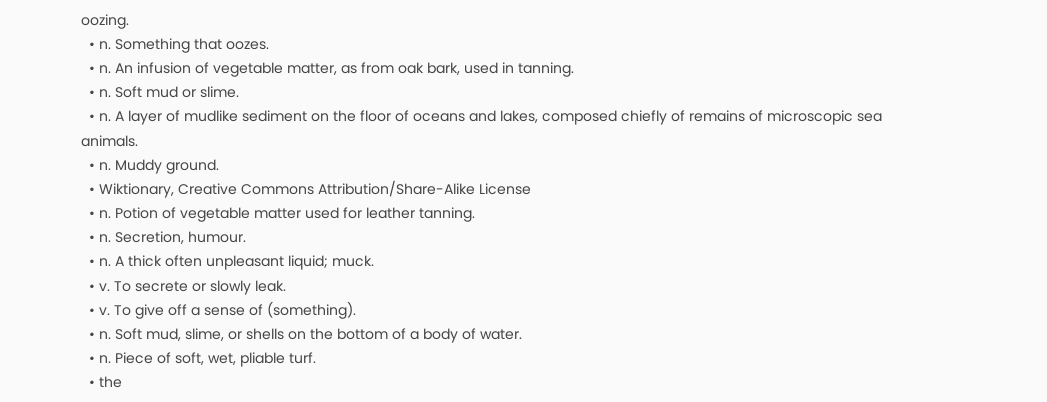oozing.
  • n. Something that oozes.
  • n. An infusion of vegetable matter, as from oak bark, used in tanning.
  • n. Soft mud or slime.
  • n. A layer of mudlike sediment on the floor of oceans and lakes, composed chiefly of remains of microscopic sea animals.
  • n. Muddy ground.
  • Wiktionary, Creative Commons Attribution/Share-Alike License
  • n. Potion of vegetable matter used for leather tanning.
  • n. Secretion, humour.
  • n. A thick often unpleasant liquid; muck.
  • v. To secrete or slowly leak.
  • v. To give off a sense of (something).
  • n. Soft mud, slime, or shells on the bottom of a body of water.
  • n. Piece of soft, wet, pliable turf.
  • the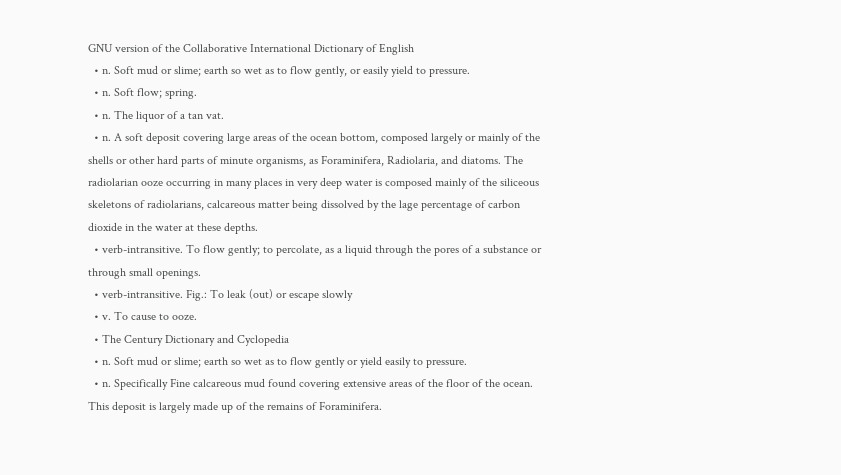GNU version of the Collaborative International Dictionary of English
  • n. Soft mud or slime; earth so wet as to flow gently, or easily yield to pressure.
  • n. Soft flow; spring.
  • n. The liquor of a tan vat.
  • n. A soft deposit covering large areas of the ocean bottom, composed largely or mainly of the shells or other hard parts of minute organisms, as Foraminifera, Radiolaria, and diatoms. The radiolarian ooze occurring in many places in very deep water is composed mainly of the siliceous skeletons of radiolarians, calcareous matter being dissolved by the lage percentage of carbon dioxide in the water at these depths.
  • verb-intransitive. To flow gently; to percolate, as a liquid through the pores of a substance or through small openings.
  • verb-intransitive. Fig.: To leak (out) or escape slowly
  • v. To cause to ooze.
  • The Century Dictionary and Cyclopedia
  • n. Soft mud or slime; earth so wet as to flow gently or yield easily to pressure.
  • n. Specifically Fine calcareous mud found covering extensive areas of the floor of the ocean. This deposit is largely made up of the remains of Foraminifera.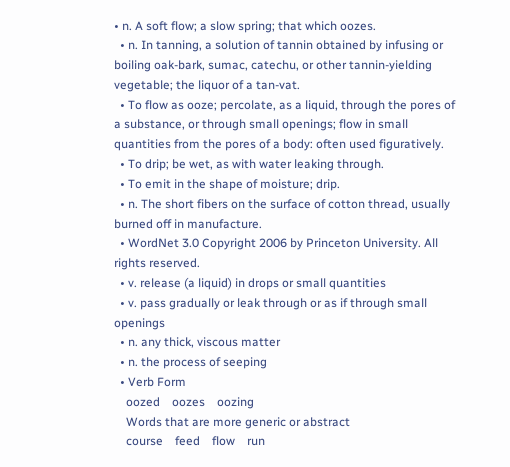• n. A soft flow; a slow spring; that which oozes.
  • n. In tanning, a solution of tannin obtained by infusing or boiling oak-bark, sumac, catechu, or other tannin-yielding vegetable; the liquor of a tan-vat.
  • To flow as ooze; percolate, as a liquid, through the pores of a substance, or through small openings; flow in small quantities from the pores of a body: often used figuratively.
  • To drip; be wet, as with water leaking through.
  • To emit in the shape of moisture; drip.
  • n. The short fibers on the surface of cotton thread, usually burned off in manufacture.
  • WordNet 3.0 Copyright 2006 by Princeton University. All rights reserved.
  • v. release (a liquid) in drops or small quantities
  • v. pass gradually or leak through or as if through small openings
  • n. any thick, viscous matter
  • n. the process of seeping
  • Verb Form
    oozed    oozes    oozing
    Words that are more generic or abstract
    course    feed    flow    run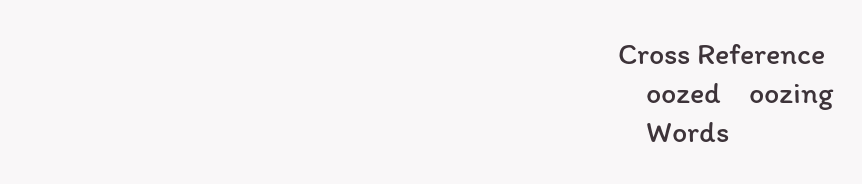Cross Reference
    oozed    oozing
    Words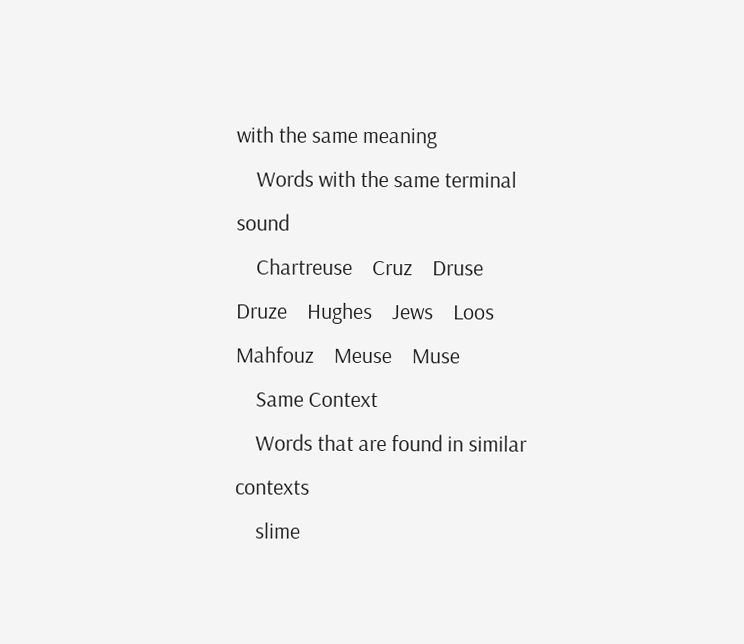with the same meaning
    Words with the same terminal sound
    Chartreuse    Cruz    Druse    Druze    Hughes    Jews    Loos    Mahfouz    Meuse    Muse
    Same Context
    Words that are found in similar contexts
    slime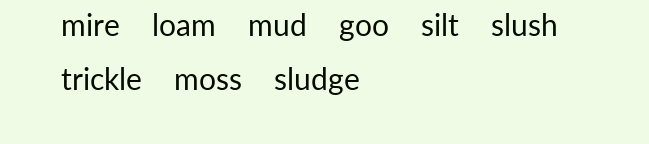mire    loam    mud    goo    silt    slush    trickle    moss    sludge